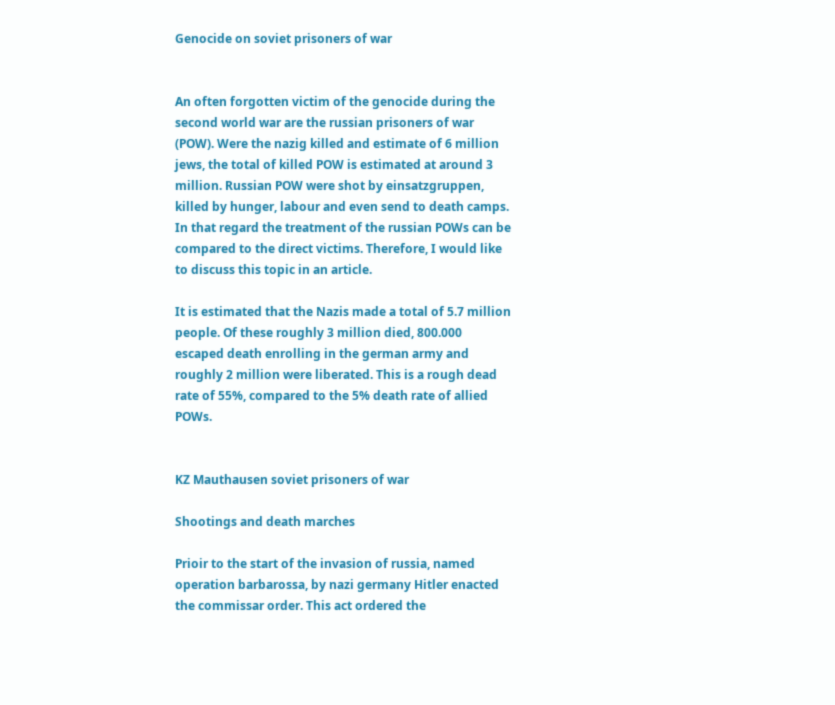Genocide on soviet prisoners of war


An often forgotten victim of the genocide during the second world war are the russian prisoners of war (POW). Were the nazig killed and estimate of 6 million jews, the total of killed POW is estimated at around 3 million. Russian POW were shot by einsatzgruppen, killed by hunger, labour and even send to death camps. In that regard the treatment of the russian POWs can be compared to the direct victims. Therefore, I would like to discuss this topic in an article.

It is estimated that the Nazis made a total of 5.7 million people. Of these roughly 3 million died, 800.000 escaped death enrolling in the german army and roughly 2 million were liberated. This is a rough dead rate of 55%, compared to the 5% death rate of allied POWs.


KZ Mauthausen soviet prisoners of war

Shootings and death marches

Prioir to the start of the invasion of russia, named operation barbarossa, by nazi germany Hitler enacted the commissar order. This act ordered the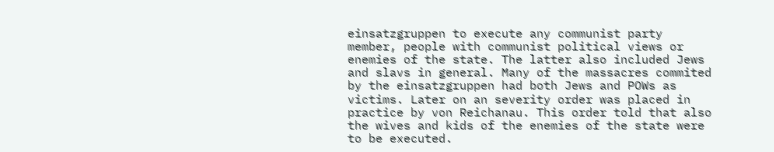einsatzgruppen to execute any communist party member, people with communist political views or enemies of the state. The latter also included Jews and slavs in general. Many of the massacres commited by the einsatzgruppen had both Jews and POWs as victims. Later on an severity order was placed in practice by von Reichanau. This order told that also the wives and kids of the enemies of the state were to be executed.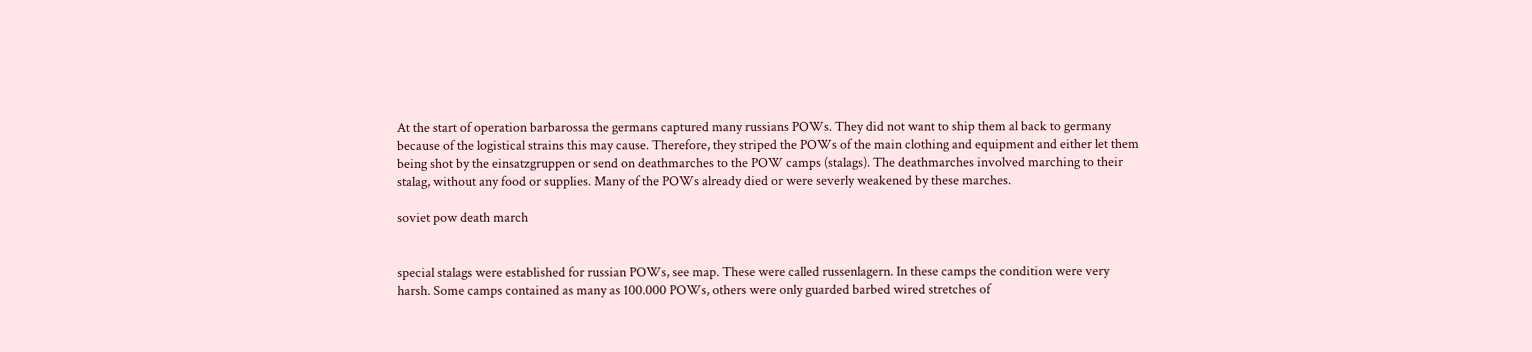At the start of operation barbarossa the germans captured many russians POWs. They did not want to ship them al back to germany because of the logistical strains this may cause. Therefore, they striped the POWs of the main clothing and equipment and either let them being shot by the einsatzgruppen or send on deathmarches to the POW camps (stalags). The deathmarches involved marching to their stalag, without any food or supplies. Many of the POWs already died or were severly weakened by these marches.

soviet pow death march


special stalags were established for russian POWs, see map. These were called russenlagern. In these camps the condition were very harsh. Some camps contained as many as 100.000 POWs, others were only guarded barbed wired stretches of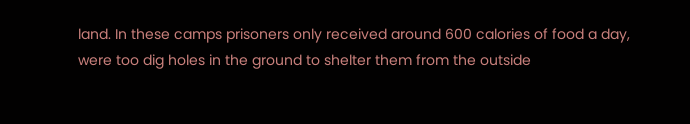land. In these camps prisoners only received around 600 calories of food a day, were too dig holes in the ground to shelter them from the outside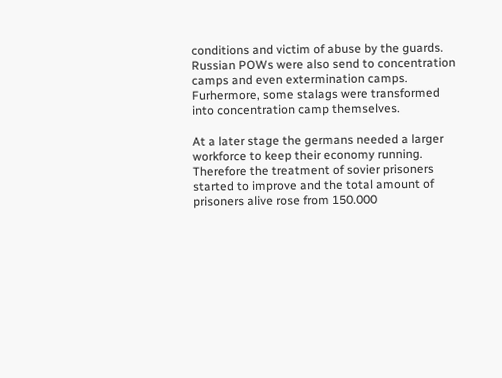conditions and victim of abuse by the guards. Russian POWs were also send to concentration camps and even extermination camps. Furhermore, some stalags were transformed into concentration camp themselves.

At a later stage the germans needed a larger workforce to keep their economy running. Therefore the treatment of sovier prisoners started to improve and the total amount of prisoners alive rose from 150.000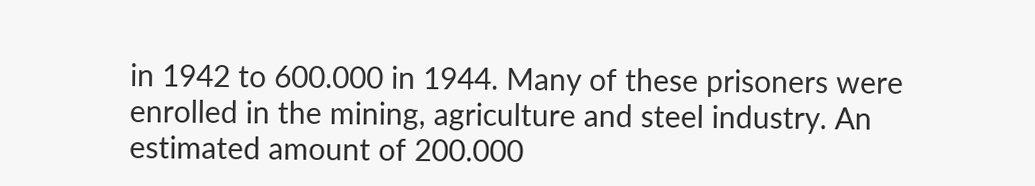in 1942 to 600.000 in 1944. Many of these prisoners were enrolled in the mining, agriculture and steel industry. An estimated amount of 200.000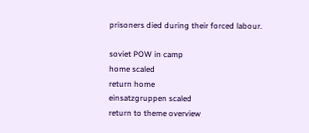prisoners died during their forced labour.

soviet POW in camp
home scaled
return home
einsatzgruppen scaled
return to theme overview